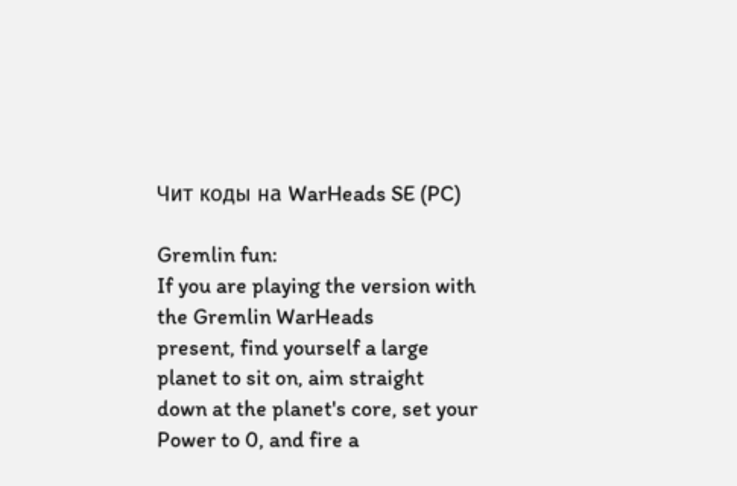Чит коды на WarHeads SE (PC)

Gremlin fun:
If you are playing the version with the Gremlin WarHeads
present, find yourself a large planet to sit on, aim straight
down at the planet's core, set your Power to 0, and fire a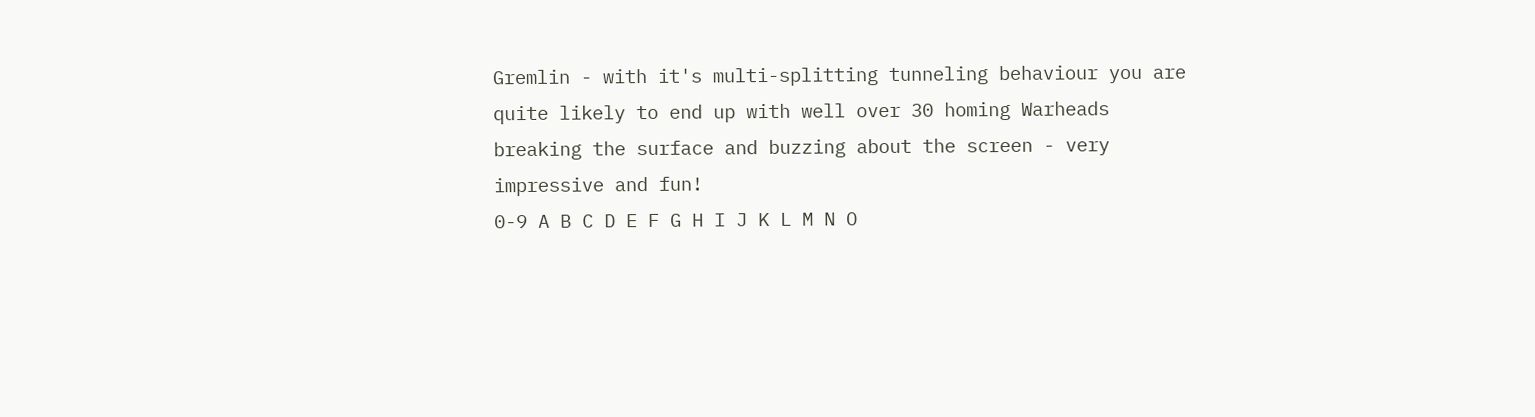Gremlin - with it's multi-splitting tunneling behaviour you are
quite likely to end up with well over 30 homing Warheads
breaking the surface and buzzing about the screen - very
impressive and fun!
0-9 A B C D E F G H I J K L M N O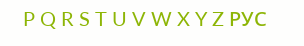P Q R S T U V W X Y Z РУС